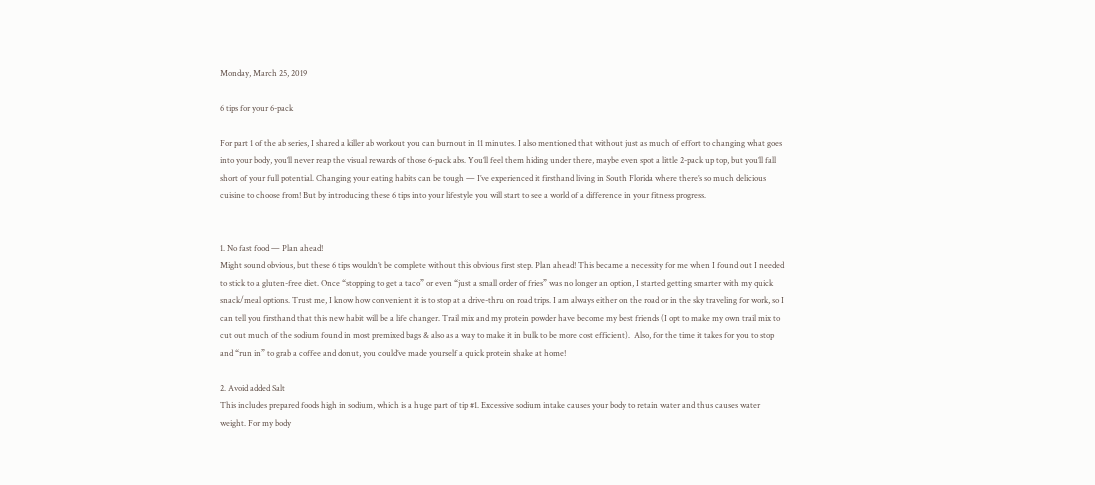Monday, March 25, 2019

6 tips for your 6-pack

For part 1 of the ab series, I shared a killer ab workout you can burnout in 11 minutes. I also mentioned that without just as much of effort to changing what goes into your body, you’ll never reap the visual rewards of those 6-pack abs. You’ll feel them hiding under there, maybe even spot a little 2-pack up top, but you’ll fall short of your full potential. Changing your eating habits can be tough — I’ve experienced it firsthand living in South Florida where there’s so much delicious cuisine to choose from! But by introducing these 6 tips into your lifestyle you will start to see a world of a difference in your fitness progress.


1. No fast food — Plan ahead!
Might sound obvious, but these 6 tips wouldn’t be complete without this obvious first step. Plan ahead! This became a necessity for me when I found out I needed to stick to a gluten-free diet. Once “stopping to get a taco” or even “just a small order of fries” was no longer an option, I started getting smarter with my quick snack/meal options. Trust me, I know how convenient it is to stop at a drive-thru on road trips. I am always either on the road or in the sky traveling for work, so I can tell you firsthand that this new habit will be a life changer. Trail mix and my protein powder have become my best friends (I opt to make my own trail mix to cut out much of the sodium found in most premixed bags & also as a way to make it in bulk to be more cost efficient).  Also, for the time it takes for you to stop and “run in” to grab a coffee and donut, you could’ve made yourself a quick protein shake at home!

2. Avoid added Salt
This includes prepared foods high in sodium, which is a huge part of tip #1. Excessive sodium intake causes your body to retain water and thus causes water weight. For my body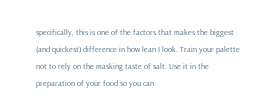specifically, this is one of the factors that makes the biggest (and quickest) difference in how lean I look. Train your palette not to rely on the masking taste of salt. Use it in the preparation of your food so you can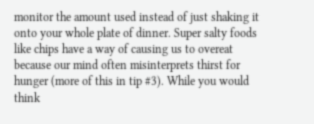monitor the amount used instead of just shaking it onto your whole plate of dinner. Super salty foods like chips have a way of causing us to overeat because our mind often misinterprets thirst for hunger (more of this in tip #3). While you would think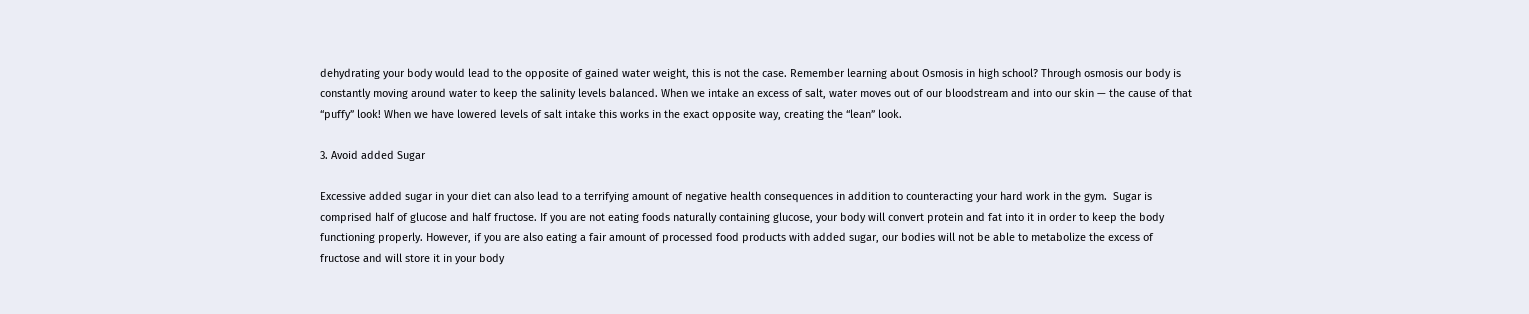dehydrating your body would lead to the opposite of gained water weight, this is not the case. Remember learning about Osmosis in high school? Through osmosis our body is constantly moving around water to keep the salinity levels balanced. When we intake an excess of salt, water moves out of our bloodstream and into our skin — the cause of that “puffy” look! When we have lowered levels of salt intake this works in the exact opposite way, creating the “lean” look.

3. Avoid added Sugar

Excessive added sugar in your diet can also lead to a terrifying amount of negative health consequences in addition to counteracting your hard work in the gym.  Sugar is comprised half of glucose and half fructose. If you are not eating foods naturally containing glucose, your body will convert protein and fat into it in order to keep the body functioning properly. However, if you are also eating a fair amount of processed food products with added sugar, our bodies will not be able to metabolize the excess of fructose and will store it in your body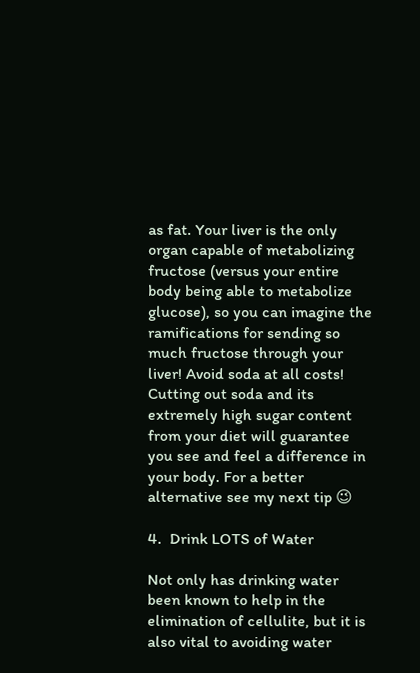as fat. Your liver is the only organ capable of metabolizing fructose (versus your entire body being able to metabolize glucose), so you can imagine the ramifications for sending so much fructose through your liver! Avoid soda at all costs! Cutting out soda and its extremely high sugar content from your diet will guarantee you see and feel a difference in your body. For a better alternative see my next tip 😉

4.  Drink LOTS of Water

Not only has drinking water  been known to help in the elimination of cellulite, but it is also vital to avoiding water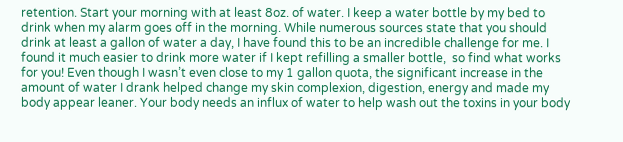retention. Start your morning with at least 8oz. of water. I keep a water bottle by my bed to drink when my alarm goes off in the morning. While numerous sources state that you should drink at least a gallon of water a day, I have found this to be an incredible challenge for me. I found it much easier to drink more water if I kept refilling a smaller bottle,  so find what works for you! Even though I wasn’t even close to my 1 gallon quota, the significant increase in the amount of water I drank helped change my skin complexion, digestion, energy and made my body appear leaner. Your body needs an influx of water to help wash out the toxins in your body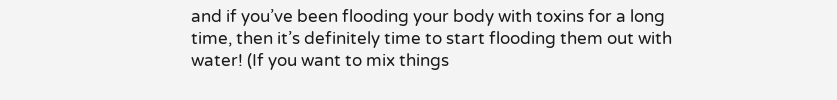and if you’ve been flooding your body with toxins for a long time, then it’s definitely time to start flooding them out with water! (If you want to mix things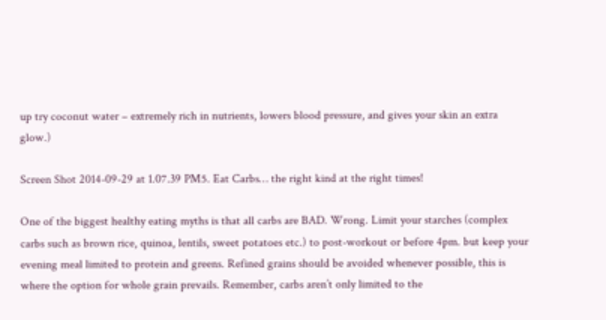up try coconut water – extremely rich in nutrients, lowers blood pressure, and gives your skin an extra glow.)

Screen Shot 2014-09-29 at 1.07.39 PM5. Eat Carbs… the right kind at the right times!

One of the biggest healthy eating myths is that all carbs are BAD. Wrong. Limit your starches (complex carbs such as brown rice, quinoa, lentils, sweet potatoes etc.) to post-workout or before 4pm. but keep your evening meal limited to protein and greens. Refined grains should be avoided whenever possible, this is where the option for whole grain prevails. Remember, carbs aren’t only limited to the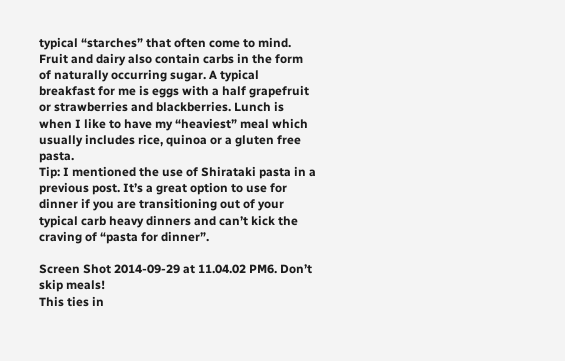typical “starches” that often come to mind. Fruit and dairy also contain carbs in the form of naturally occurring sugar. A typical breakfast for me is eggs with a half grapefruit or strawberries and blackberries. Lunch is when I like to have my “heaviest” meal which usually includes rice, quinoa or a gluten free pasta.
Tip: I mentioned the use of Shirataki pasta in a previous post. It’s a great option to use for dinner if you are transitioning out of your typical carb heavy dinners and can’t kick the craving of “pasta for dinner”.

Screen Shot 2014-09-29 at 11.04.02 PM6. Don’t skip meals!
This ties in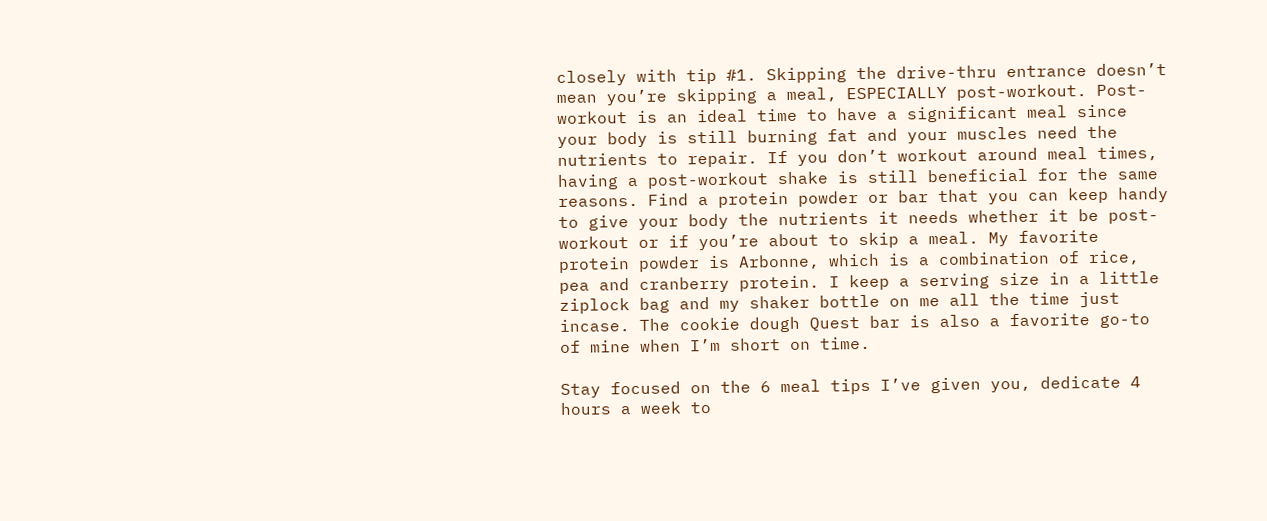closely with tip #1. Skipping the drive-thru entrance doesn’t mean you’re skipping a meal, ESPECIALLY post-workout. Post-workout is an ideal time to have a significant meal since your body is still burning fat and your muscles need the nutrients to repair. If you don’t workout around meal times,  having a post-workout shake is still beneficial for the same reasons. Find a protein powder or bar that you can keep handy to give your body the nutrients it needs whether it be post-workout or if you’re about to skip a meal. My favorite protein powder is Arbonne, which is a combination of rice, pea and cranberry protein. I keep a serving size in a little ziplock bag and my shaker bottle on me all the time just incase. The cookie dough Quest bar is also a favorite go-to of mine when I’m short on time.

Stay focused on the 6 meal tips I’ve given you, dedicate 4 hours a week to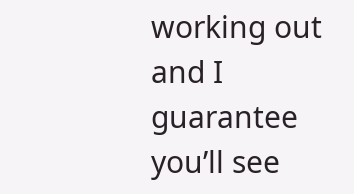working out and I guarantee you’ll see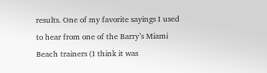results. One of my favorite sayings I used to hear from one of the Barry’s Miami Beach trainers (I think it was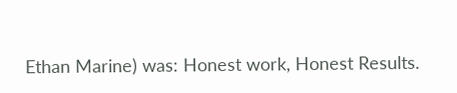Ethan Marine) was: Honest work, Honest Results.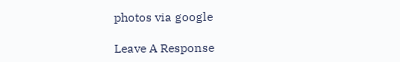photos via google

Leave A Response